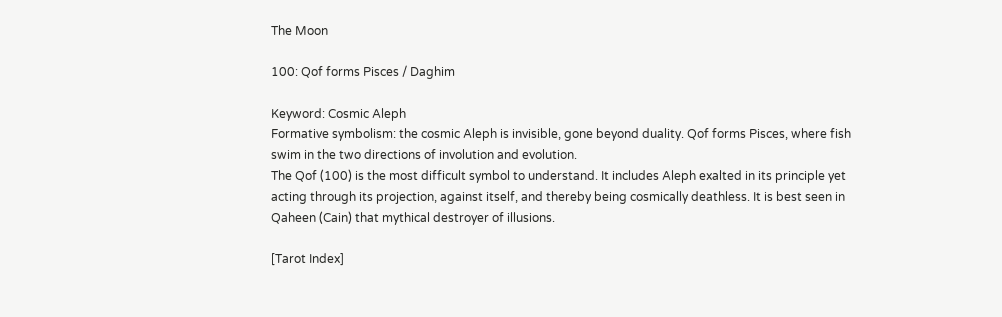The Moon

100: Qof forms Pisces / Daghim

Keyword: Cosmic Aleph
Formative symbolism: the cosmic Aleph is invisible, gone beyond duality. Qof forms Pisces, where fish swim in the two directions of involution and evolution.
The Qof (100) is the most difficult symbol to understand. It includes Aleph exalted in its principle yet acting through its projection, against itself, and thereby being cosmically deathless. It is best seen in Qaheen (Cain) that mythical destroyer of illusions.

[Tarot Index]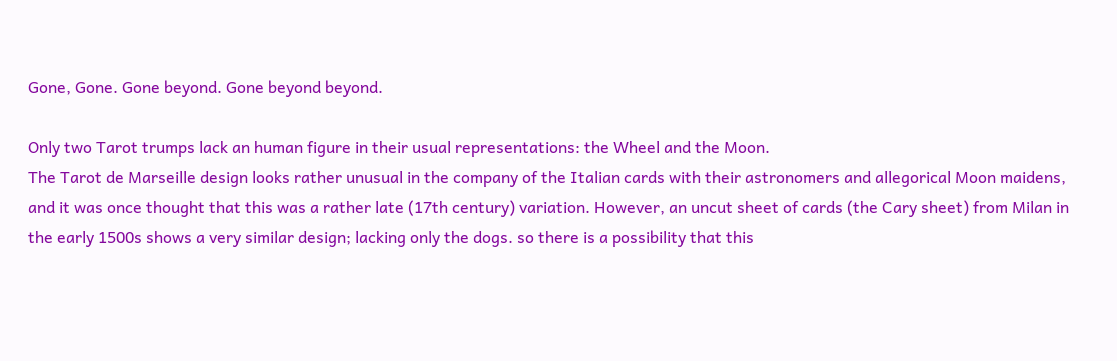Gone, Gone. Gone beyond. Gone beyond beyond.

Only two Tarot trumps lack an human figure in their usual representations: the Wheel and the Moon.
The Tarot de Marseille design looks rather unusual in the company of the Italian cards with their astronomers and allegorical Moon maidens, and it was once thought that this was a rather late (17th century) variation. However, an uncut sheet of cards (the Cary sheet) from Milan in the early 1500s shows a very similar design; lacking only the dogs. so there is a possibility that this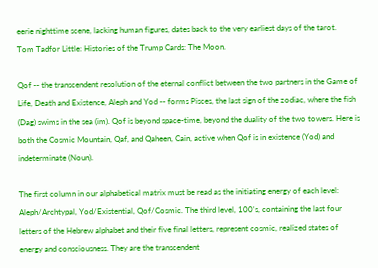eerie nighttime scene, lacking human figures, dates back to the very earliest days of the tarot.       Tom Tadfor Little: Histories of the Trump Cards: The Moon.

Qof -- the transcendent resolution of the eternal conflict between the two partners in the Game of Life, Death and Existence, Aleph and Yod -- forms Pisces, the last sign of the zodiac, where the fish (Dag) swims in the sea (im). Qof is beyond space-time, beyond the duality of the two towers. Here is both the Cosmic Mountain, Qaf, and Qaheen, Cain, active when Qof is in existence (Yod) and indeterminate (Noun).

The first column in our alphabetical matrix must be read as the initiating energy of each level: Aleph/Archtypal, Yod/Existential, Qof/Cosmic. The third level, 100's, containing the last four letters of the Hebrew alphabet and their five final letters, represent cosmic, realized states of energy and consciousness. They are the transcendent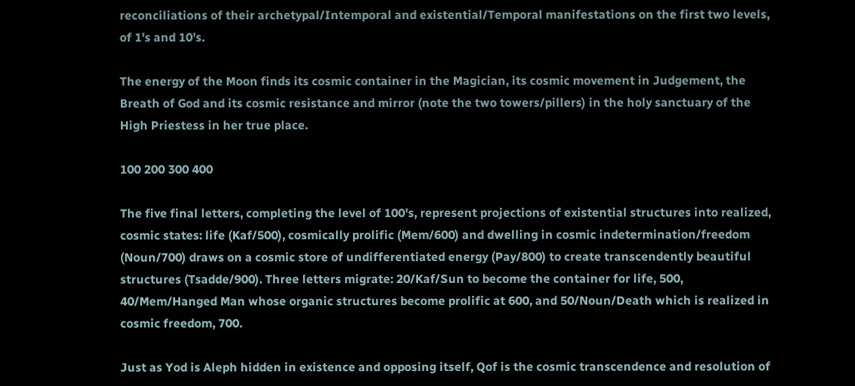reconciliations of their archetypal/Intemporal and existential/Temporal manifestations on the first two levels, of 1's and 10's.

The energy of the Moon finds its cosmic container in the Magician, its cosmic movement in Judgement, the Breath of God and its cosmic resistance and mirror (note the two towers/pillers) in the holy sanctuary of the High Priestess in her true place.

100 200 300 400

The five final letters, completing the level of 100's, represent projections of existential structures into realized, cosmic states: life (Kaf/500), cosmically prolific (Mem/600) and dwelling in cosmic indetermination/freedom (Noun/700) draws on a cosmic store of undifferentiated energy (Pay/800) to create transcendently beautiful structures (Tsadde/900). Three letters migrate: 20/Kaf/Sun to become the container for life, 500, 40/Mem/Hanged Man whose organic structures become prolific at 600, and 50/Noun/Death which is realized in cosmic freedom, 700.

Just as Yod is Aleph hidden in existence and opposing itself, Qof is the cosmic transcendence and resolution of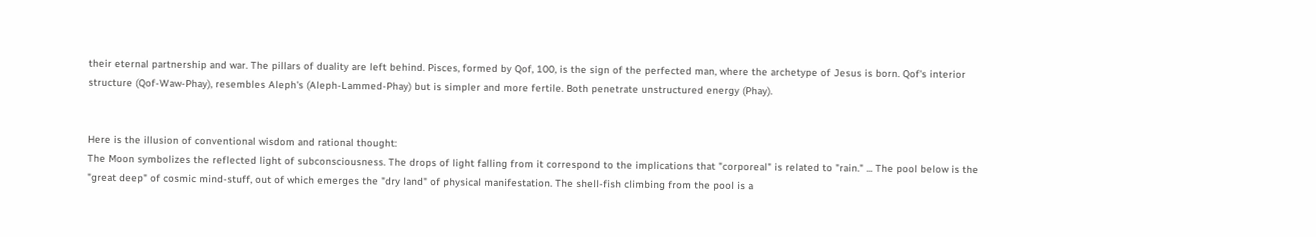their eternal partnership and war. The pillars of duality are left behind. Pisces, formed by Qof, 100, is the sign of the perfected man, where the archetype of Jesus is born. Qof's interior structure (Qof-Waw-Phay), resembles Aleph's (Aleph-Lammed-Phay) but is simpler and more fertile. Both penetrate unstructured energy (Phay).


Here is the illusion of conventional wisdom and rational thought:
The Moon symbolizes the reflected light of subconsciousness. The drops of light falling from it correspond to the implications that "corporeal" is related to "rain." ... The pool below is the "great deep" of cosmic mind-stuff, out of which emerges the "dry land" of physical manifestation. The shell-fish climbing from the pool is a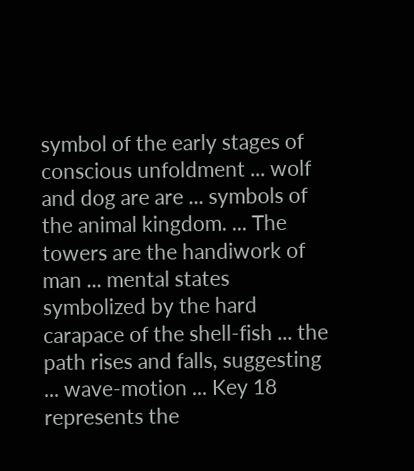symbol of the early stages of conscious unfoldment ... wolf and dog are are ... symbols of the animal kingdom. ... The towers are the handiwork of man ... mental states symbolized by the hard carapace of the shell-fish ... the path rises and falls, suggesting ... wave-motion ... Key 18 represents the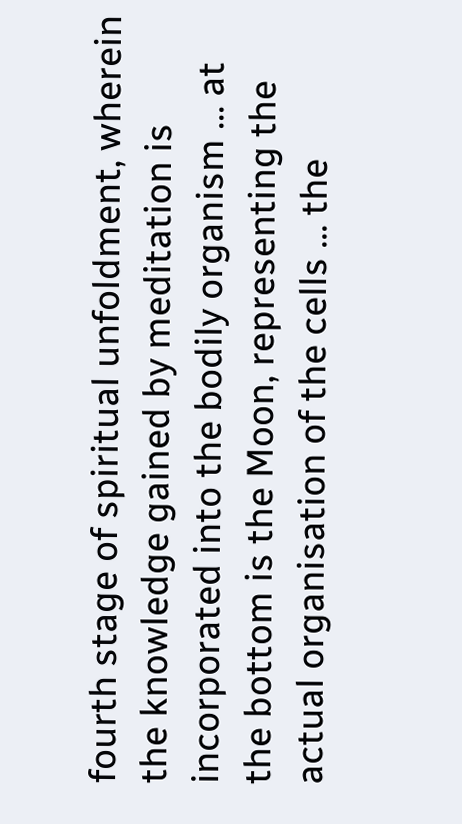fourth stage of spiritual unfoldment, wherein the knowledge gained by meditation is incorporated into the bodily organism ... at the bottom is the Moon, representing the actual organisation of the cells ... the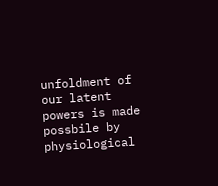unfoldment of our latent powers is made possbile by physiological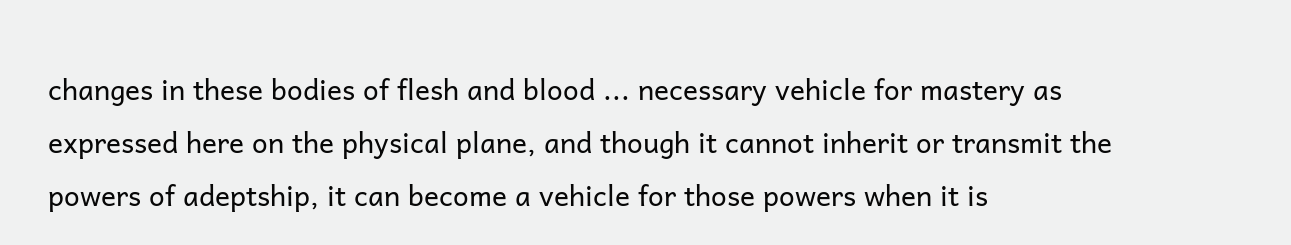changes in these bodies of flesh and blood ... necessary vehicle for mastery as expressed here on the physical plane, and though it cannot inherit or transmit the powers of adeptship, it can become a vehicle for those powers when it is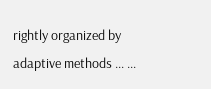rightly organized by adaptive methods ... ...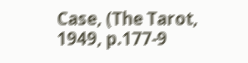Case, (The Tarot, 1949, p.177-9